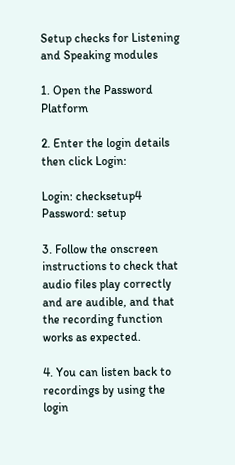Setup checks for Listening and Speaking modules

1. Open the Password Platform

2. Enter the login details then click Login:

Login: checksetup4
Password: setup

3. Follow the onscreen instructions to check that audio files play correctly and are audible, and that the recording function works as expected.

4. You can listen back to recordings by using the login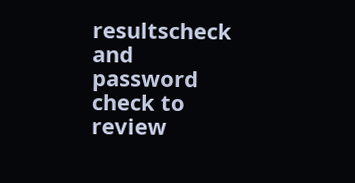resultscheck and password check to review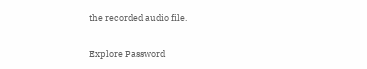the recorded audio file.

Explore Password